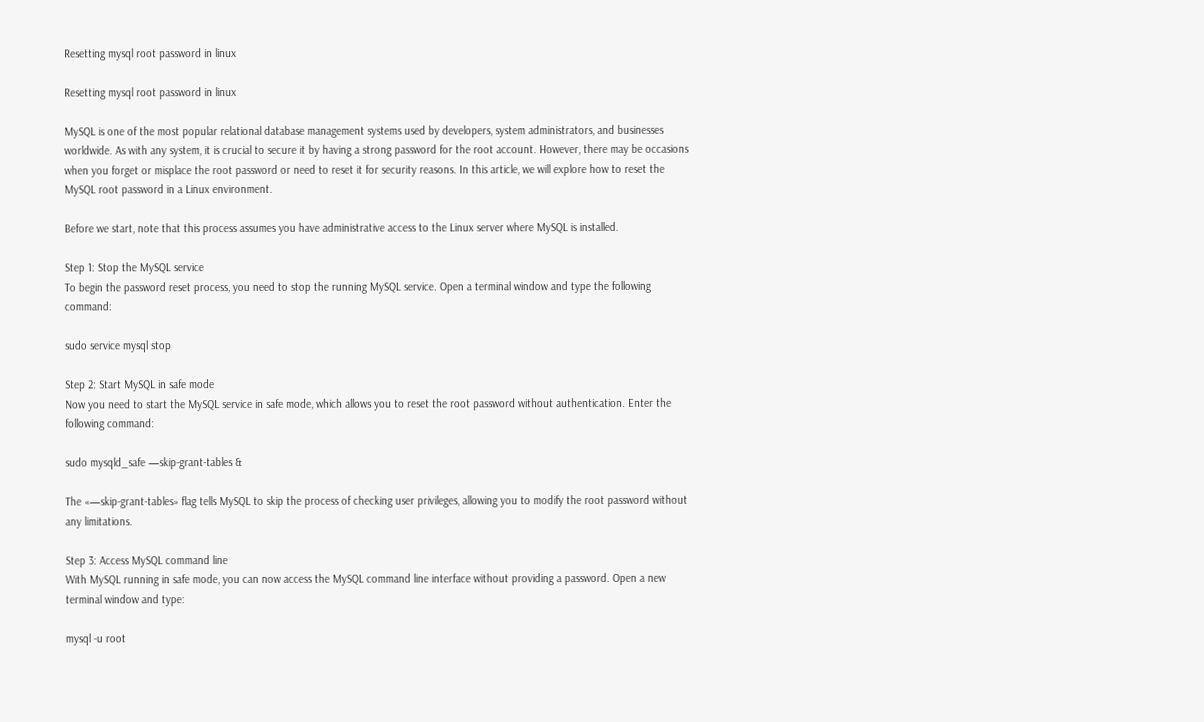Resetting mysql root password in linux

Resetting mysql root password in linux

MySQL is one of the most popular relational database management systems used by developers, system administrators, and businesses worldwide. As with any system, it is crucial to secure it by having a strong password for the root account. However, there may be occasions when you forget or misplace the root password or need to reset it for security reasons. In this article, we will explore how to reset the MySQL root password in a Linux environment.

Before we start, note that this process assumes you have administrative access to the Linux server where MySQL is installed.

Step 1: Stop the MySQL service
To begin the password reset process, you need to stop the running MySQL service. Open a terminal window and type the following command:

sudo service mysql stop

Step 2: Start MySQL in safe mode
Now you need to start the MySQL service in safe mode, which allows you to reset the root password without authentication. Enter the following command:

sudo mysqld_safe —skip-grant-tables &

The «—skip-grant-tables» flag tells MySQL to skip the process of checking user privileges, allowing you to modify the root password without any limitations.

Step 3: Access MySQL command line
With MySQL running in safe mode, you can now access the MySQL command line interface without providing a password. Open a new terminal window and type:

mysql -u root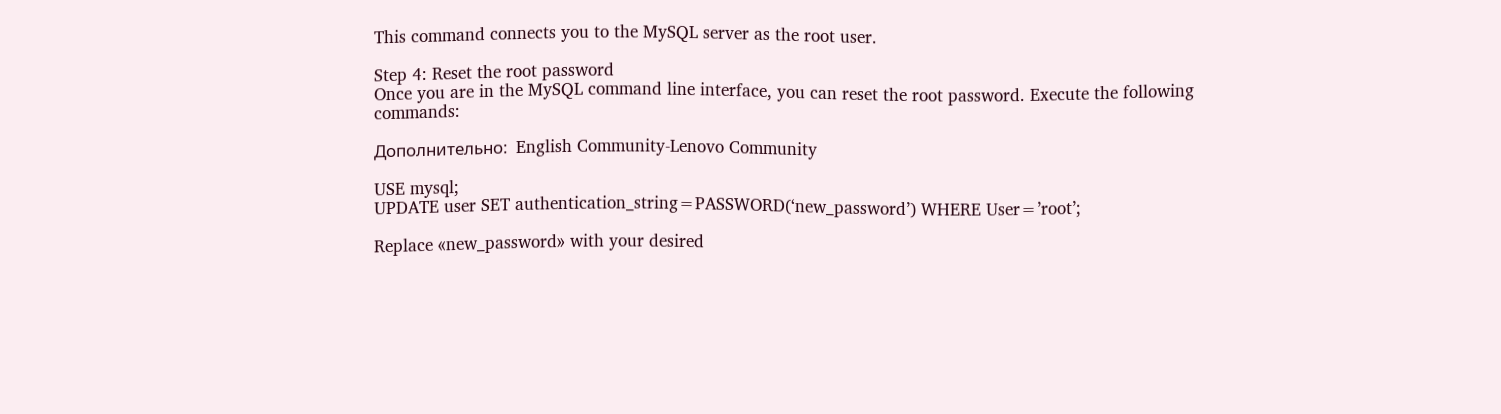This command connects you to the MySQL server as the root user.

Step 4: Reset the root password
Once you are in the MySQL command line interface, you can reset the root password. Execute the following commands:

Дополнительно:  English Community-Lenovo Community

USE mysql;
UPDATE user SET authentication_string=PASSWORD(‘new_password’) WHERE User=’root’;

Replace «new_password» with your desired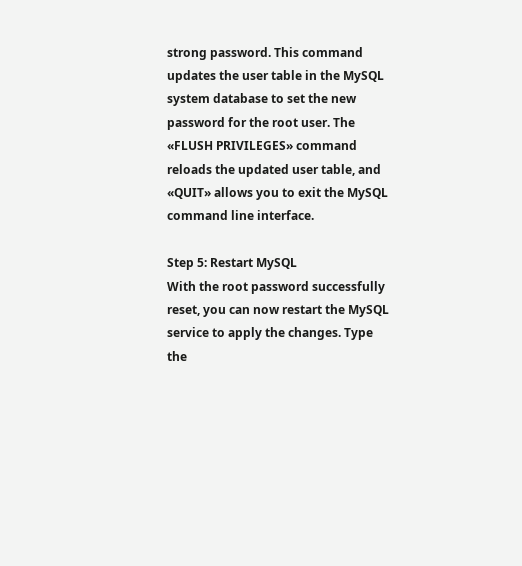strong password. This command updates the user table in the MySQL system database to set the new password for the root user. The «FLUSH PRIVILEGES» command reloads the updated user table, and «QUIT» allows you to exit the MySQL command line interface.

Step 5: Restart MySQL
With the root password successfully reset, you can now restart the MySQL service to apply the changes. Type the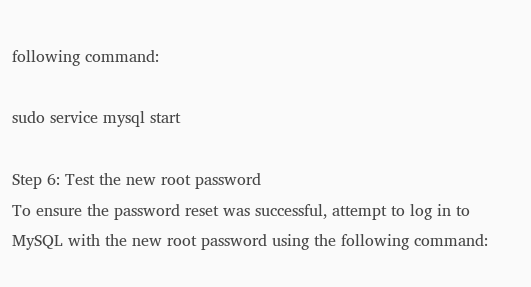following command:

sudo service mysql start

Step 6: Test the new root password
To ensure the password reset was successful, attempt to log in to MySQL with the new root password using the following command: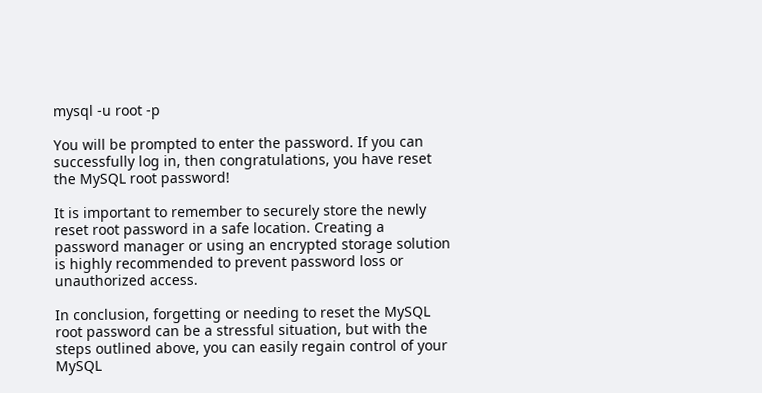mysql -u root -p

You will be prompted to enter the password. If you can successfully log in, then congratulations, you have reset the MySQL root password!

It is important to remember to securely store the newly reset root password in a safe location. Creating a password manager or using an encrypted storage solution is highly recommended to prevent password loss or unauthorized access.

In conclusion, forgetting or needing to reset the MySQL root password can be a stressful situation, but with the steps outlined above, you can easily regain control of your MySQL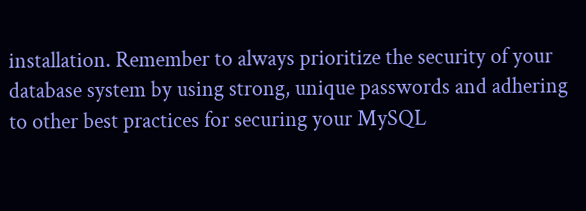installation. Remember to always prioritize the security of your database system by using strong, unique passwords and adhering to other best practices for securing your MySQL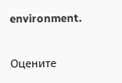environment.

Оцените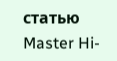статью
Master Hi-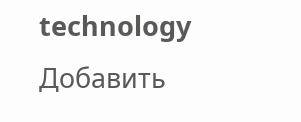technology
Добавить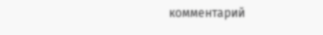комментарий